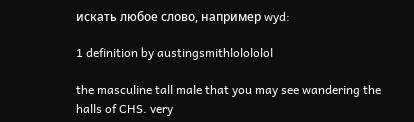искать любое слово, например wyd:

1 definition by austingsmithlolololol

the masculine tall male that you may see wandering the halls of CHS. very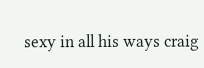sexy in all his ways craig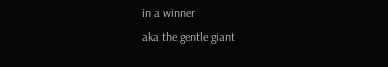in a winner
aka the gentle giant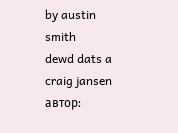by austin smith
dewd dats a craig jansen
автор: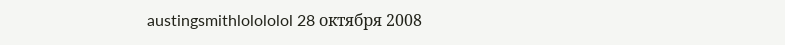austingsmithlolololol 28 октября 2008